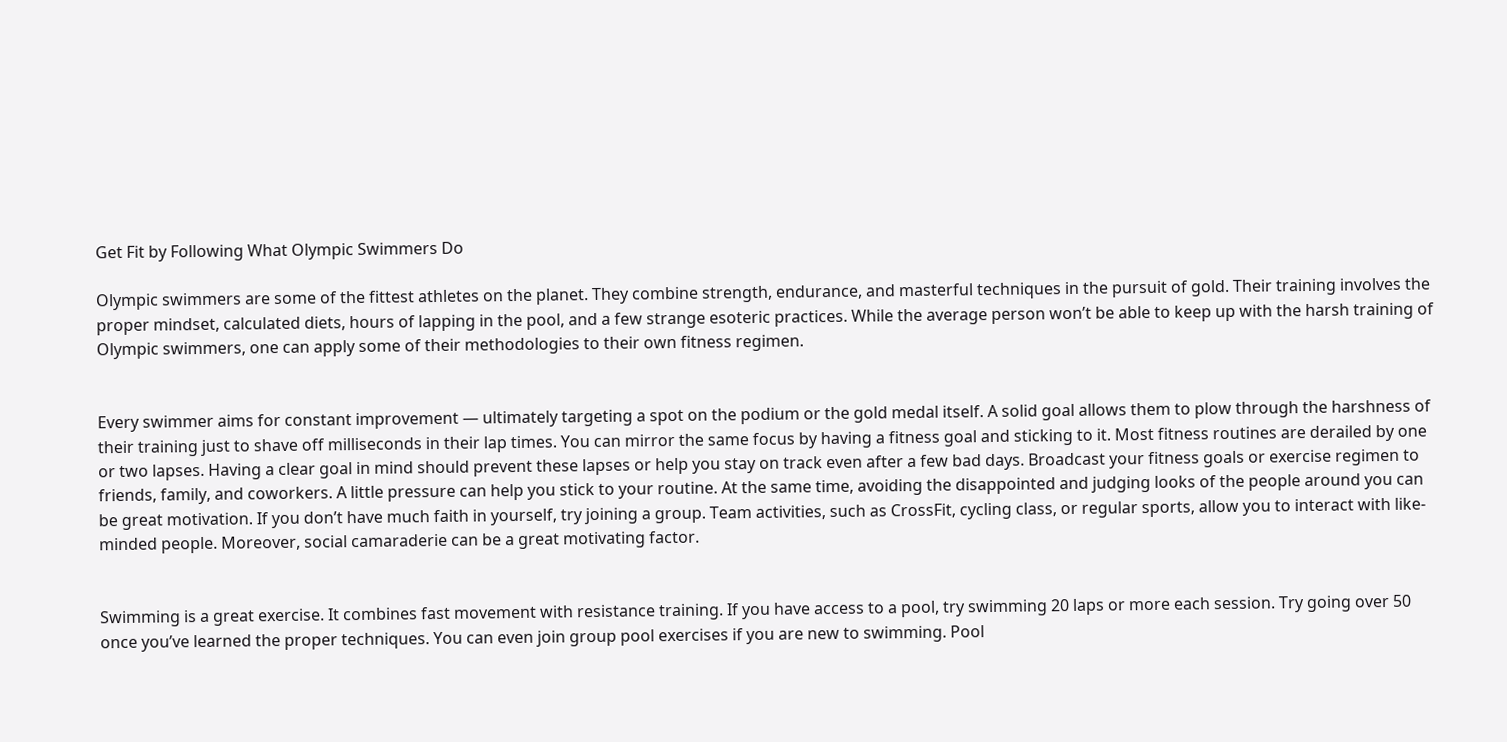Get Fit by Following What Olympic Swimmers Do

Olympic swimmers are some of the fittest athletes on the planet. They combine strength, endurance, and masterful techniques in the pursuit of gold. Their training involves the proper mindset, calculated diets, hours of lapping in the pool, and a few strange esoteric practices. While the average person won’t be able to keep up with the harsh training of Olympic swimmers, one can apply some of their methodologies to their own fitness regimen.


Every swimmer aims for constant improvement — ultimately targeting a spot on the podium or the gold medal itself. A solid goal allows them to plow through the harshness of their training just to shave off milliseconds in their lap times. You can mirror the same focus by having a fitness goal and sticking to it. Most fitness routines are derailed by one or two lapses. Having a clear goal in mind should prevent these lapses or help you stay on track even after a few bad days. Broadcast your fitness goals or exercise regimen to friends, family, and coworkers. A little pressure can help you stick to your routine. At the same time, avoiding the disappointed and judging looks of the people around you can be great motivation. If you don’t have much faith in yourself, try joining a group. Team activities, such as CrossFit, cycling class, or regular sports, allow you to interact with like-minded people. Moreover, social camaraderie can be a great motivating factor.


Swimming is a great exercise. It combines fast movement with resistance training. If you have access to a pool, try swimming 20 laps or more each session. Try going over 50 once you’ve learned the proper techniques. You can even join group pool exercises if you are new to swimming. Pool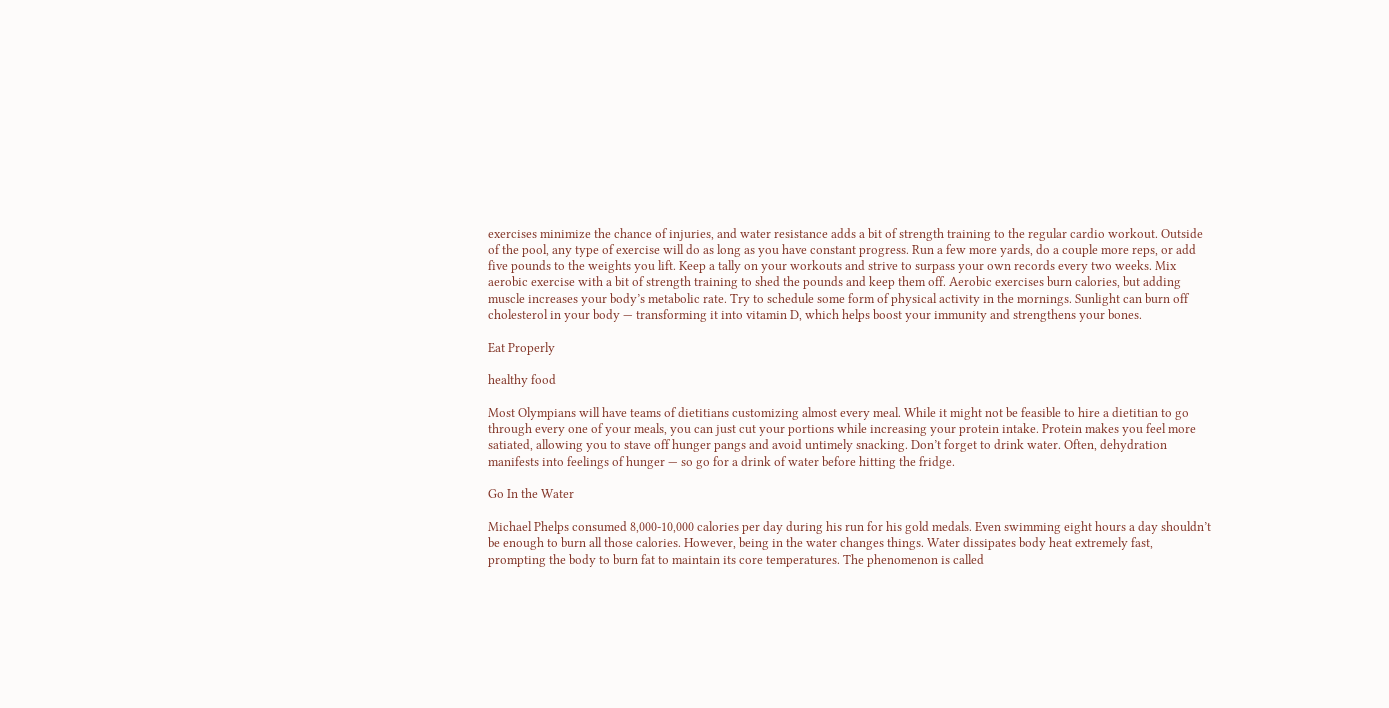exercises minimize the chance of injuries, and water resistance adds a bit of strength training to the regular cardio workout. Outside of the pool, any type of exercise will do as long as you have constant progress. Run a few more yards, do a couple more reps, or add five pounds to the weights you lift. Keep a tally on your workouts and strive to surpass your own records every two weeks. Mix aerobic exercise with a bit of strength training to shed the pounds and keep them off. Aerobic exercises burn calories, but adding muscle increases your body’s metabolic rate. Try to schedule some form of physical activity in the mornings. Sunlight can burn off cholesterol in your body — transforming it into vitamin D, which helps boost your immunity and strengthens your bones.

Eat Properly

healthy food

Most Olympians will have teams of dietitians customizing almost every meal. While it might not be feasible to hire a dietitian to go through every one of your meals, you can just cut your portions while increasing your protein intake. Protein makes you feel more satiated, allowing you to stave off hunger pangs and avoid untimely snacking. Don’t forget to drink water. Often, dehydration manifests into feelings of hunger — so go for a drink of water before hitting the fridge.

Go In the Water

Michael Phelps consumed 8,000-10,000 calories per day during his run for his gold medals. Even swimming eight hours a day shouldn’t be enough to burn all those calories. However, being in the water changes things. Water dissipates body heat extremely fast, prompting the body to burn fat to maintain its core temperatures. The phenomenon is called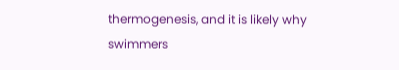thermogenesis, and it is likely why swimmers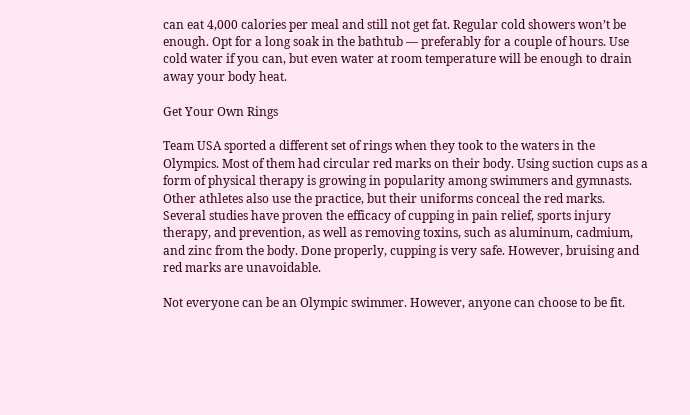can eat 4,000 calories per meal and still not get fat. Regular cold showers won’t be enough. Opt for a long soak in the bathtub — preferably for a couple of hours. Use cold water if you can, but even water at room temperature will be enough to drain away your body heat.

Get Your Own Rings

Team USA sported a different set of rings when they took to the waters in the Olympics. Most of them had circular red marks on their body. Using suction cups as a form of physical therapy is growing in popularity among swimmers and gymnasts. Other athletes also use the practice, but their uniforms conceal the red marks. Several studies have proven the efficacy of cupping in pain relief, sports injury therapy, and prevention, as well as removing toxins, such as aluminum, cadmium, and zinc from the body. Done properly, cupping is very safe. However, bruising and red marks are unavoidable.

Not everyone can be an Olympic swimmer. However, anyone can choose to be fit.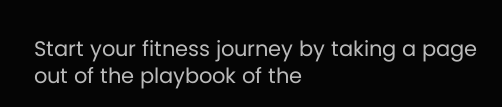Start your fitness journey by taking a page out of the playbook of the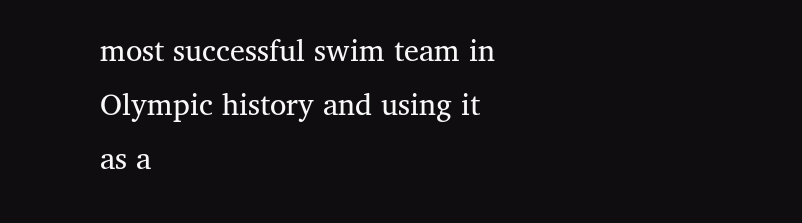most successful swim team in Olympic history and using it as a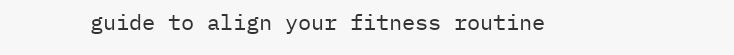guide to align your fitness routine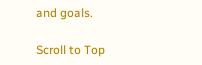and goals.

Scroll to Top